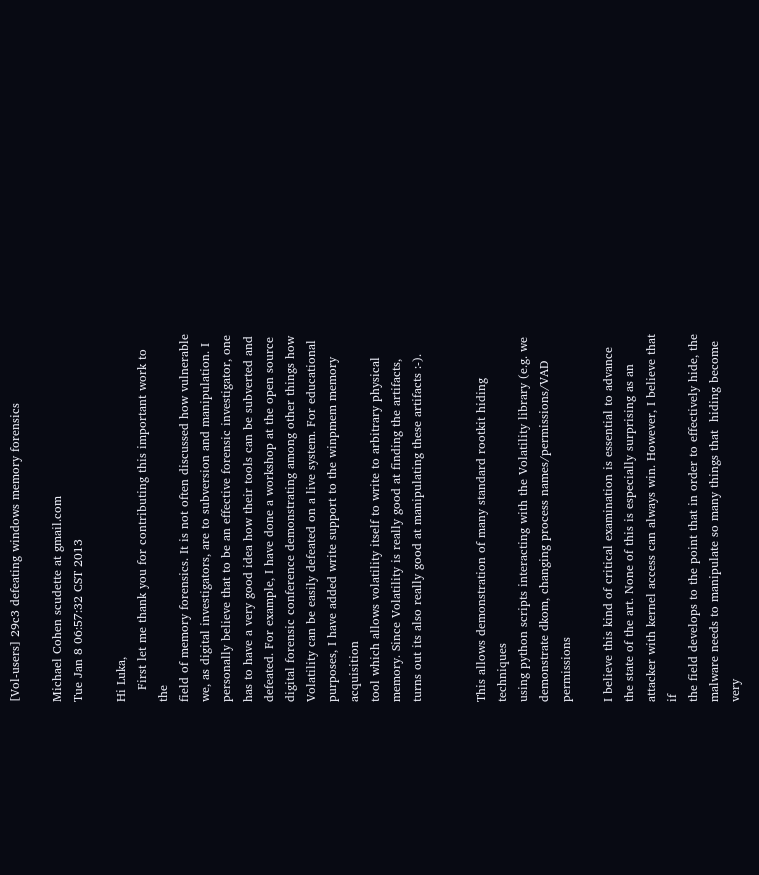[Vol-users] 29c3 defeating windows memory forensics

Michael Cohen scudette at gmail.com
Tue Jan 8 06:57:32 CST 2013

Hi Luka,
   First let me thank you for contributing this important work to the
field of memory forensics. It is not often discussed how vulnerable
we, as digital investigators, are to subversion and manipulation. I
personally believe that to be an effective forensic investigator, one
has to have a very good idea how their tools can be subverted and
defeated. For example, I have done a workshop at the open source
digital forensic conference demonstrating among other things how
Volatility can be easily defeated on a live system. For educational
purposes, I have added write support to the winpmem memory acquisition
tool which allows volatility itself to write to arbitrary physical
memory. Since Volatility is really good at finding the artifacts,
turns out its also really good at manipulating these artifacts :-).


This allows demonstration of many standard rootkit hiding techniques
using python scripts interacting with the Volatility library (e.g. we
demonstrate dkom, changing process names/permissions/VAD permissions

I believe this kind of critical examination is essential to advance
the state of the art. None of this is especially surprising as an
attacker with kernel access can always win. However, I believe that if
the field develops to the point that in order to effectively hide, the
malware needs to manipulate so many things that  hiding become very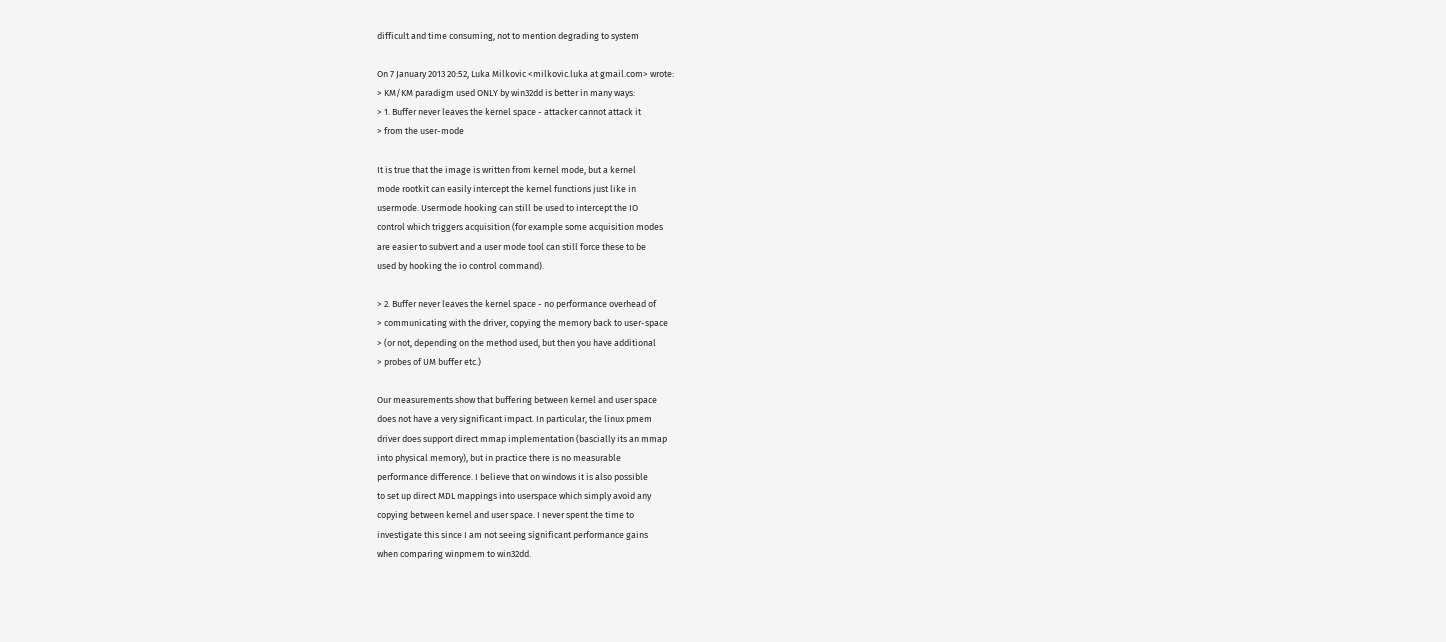difficult and time consuming, not to mention degrading to system

On 7 January 2013 20:52, Luka Milkovic <milkovic.luka at gmail.com> wrote:
> KM/KM paradigm used ONLY by win32dd is better in many ways:
> 1. Buffer never leaves the kernel space - attacker cannot attack it
> from the user-mode

It is true that the image is written from kernel mode, but a kernel
mode rootkit can easily intercept the kernel functions just like in
usermode. Usermode hooking can still be used to intercept the IO
control which triggers acquisition (for example some acquisition modes
are easier to subvert and a user mode tool can still force these to be
used by hooking the io control command).

> 2. Buffer never leaves the kernel space - no performance overhead of
> communicating with the driver, copying the memory back to user-space
> (or not, depending on the method used, but then you have additional
> probes of UM buffer etc.)

Our measurements show that buffering between kernel and user space
does not have a very significant impact. In particular, the linux pmem
driver does support direct mmap implementation (bascially its an mmap
into physical memory), but in practice there is no measurable
performance difference. I believe that on windows it is also possible
to set up direct MDL mappings into userspace which simply avoid any
copying between kernel and user space. I never spent the time to
investigate this since I am not seeing significant performance gains
when comparing winpmem to win32dd.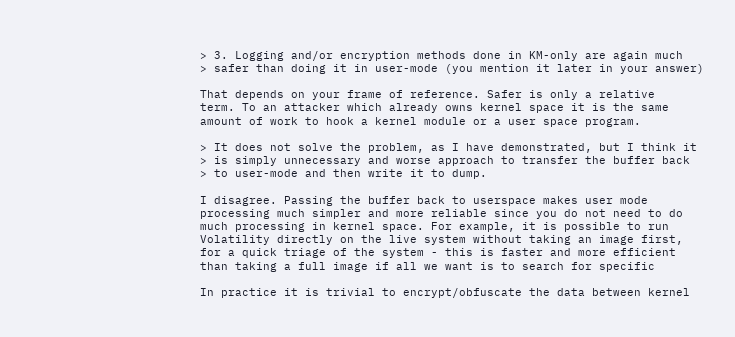> 3. Logging and/or encryption methods done in KM-only are again much
> safer than doing it in user-mode (you mention it later in your answer)

That depends on your frame of reference. Safer is only a relative
term. To an attacker which already owns kernel space it is the same
amount of work to hook a kernel module or a user space program.

> It does not solve the problem, as I have demonstrated, but I think it
> is simply unnecessary and worse approach to transfer the buffer back
> to user-mode and then write it to dump.

I disagree. Passing the buffer back to userspace makes user mode
processing much simpler and more reliable since you do not need to do
much processing in kernel space. For example, it is possible to run
Volatility directly on the live system without taking an image first,
for a quick triage of the system - this is faster and more efficient
than taking a full image if all we want is to search for specific

In practice it is trivial to encrypt/obfuscate the data between kernel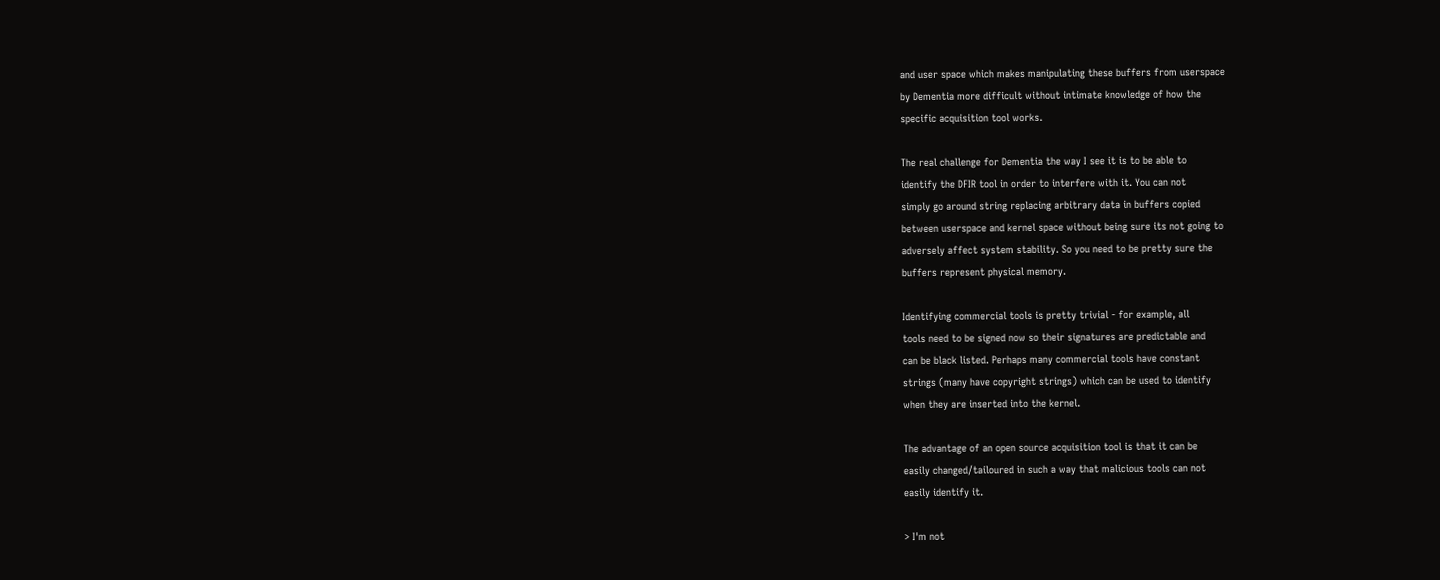and user space which makes manipulating these buffers from userspace
by Dementia more difficult without intimate knowledge of how the
specific acquisition tool works.

The real challenge for Dementia the way I see it is to be able to
identify the DFIR tool in order to interfere with it. You can not
simply go around string replacing arbitrary data in buffers copied
between userspace and kernel space without being sure its not going to
adversely affect system stability. So you need to be pretty sure the
buffers represent physical memory.

Identifying commercial tools is pretty trivial - for example, all
tools need to be signed now so their signatures are predictable and
can be black listed. Perhaps many commercial tools have constant
strings (many have copyright strings) which can be used to identify
when they are inserted into the kernel.

The advantage of an open source acquisition tool is that it can be
easily changed/tailoured in such a way that malicious tools can not
easily identify it.

> I'm not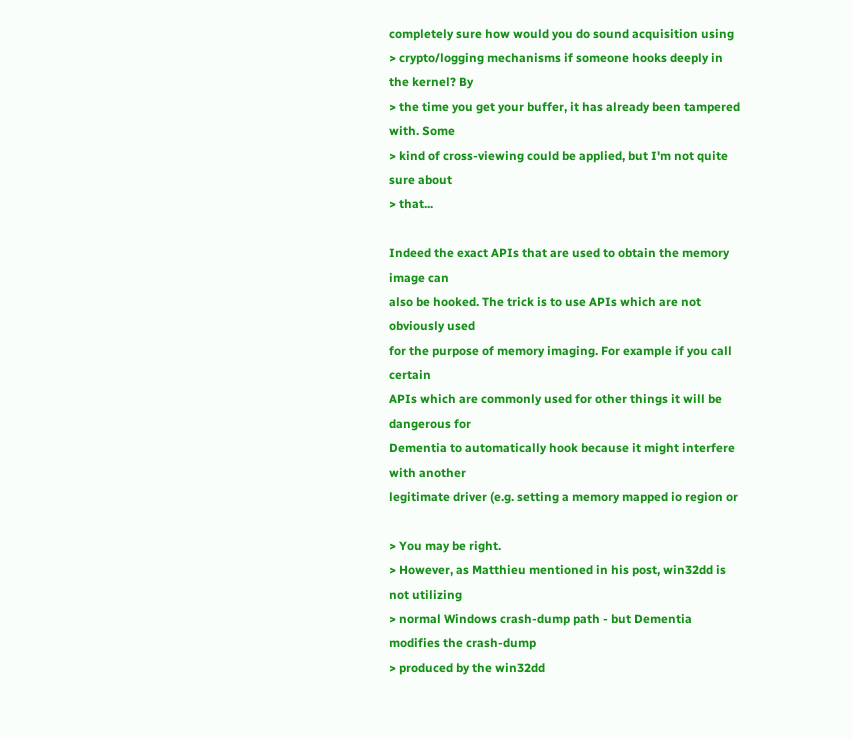completely sure how would you do sound acquisition using
> crypto/logging mechanisms if someone hooks deeply in the kernel? By
> the time you get your buffer, it has already been tampered with. Some
> kind of cross-viewing could be applied, but I'm not quite sure about
> that...

Indeed the exact APIs that are used to obtain the memory image can
also be hooked. The trick is to use APIs which are not obviously used
for the purpose of memory imaging. For example if you call certain
APIs which are commonly used for other things it will be dangerous for
Dementia to automatically hook because it might interfere with another
legitimate driver (e.g. setting a memory mapped io region or

> You may be right.
> However, as Matthieu mentioned in his post, win32dd is not utilizing
> normal Windows crash-dump path - but Dementia modifies the crash-dump
> produced by the win32dd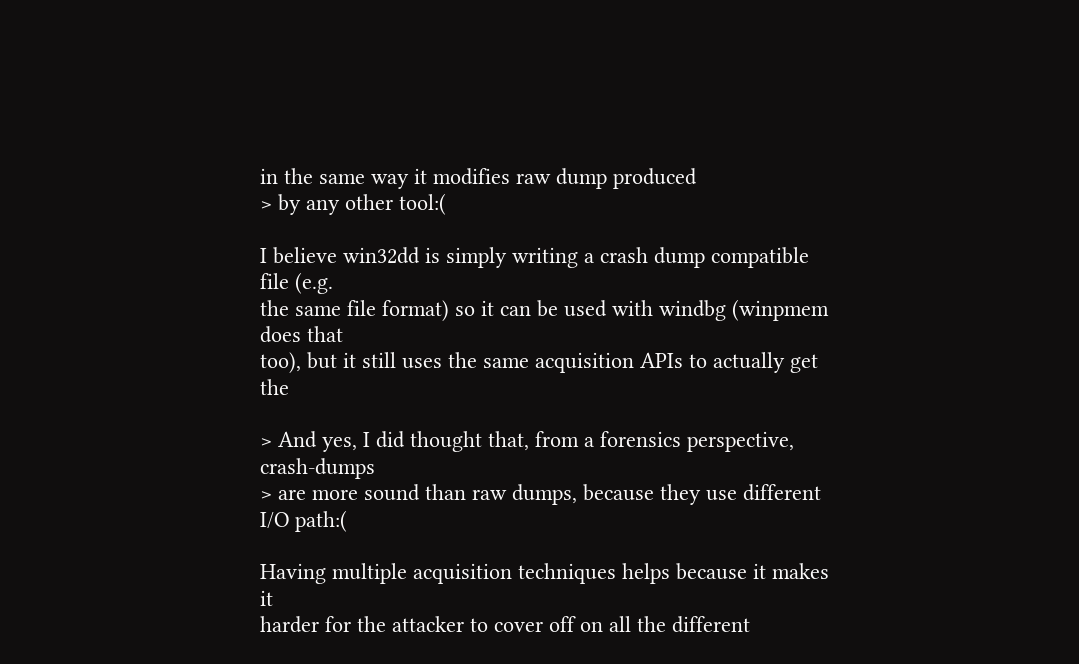in the same way it modifies raw dump produced
> by any other tool:(

I believe win32dd is simply writing a crash dump compatible file (e.g.
the same file format) so it can be used with windbg (winpmem does that
too), but it still uses the same acquisition APIs to actually get the

> And yes, I did thought that, from a forensics perspective, crash-dumps
> are more sound than raw dumps, because they use different I/O path:(

Having multiple acquisition techniques helps because it makes it
harder for the attacker to cover off on all the different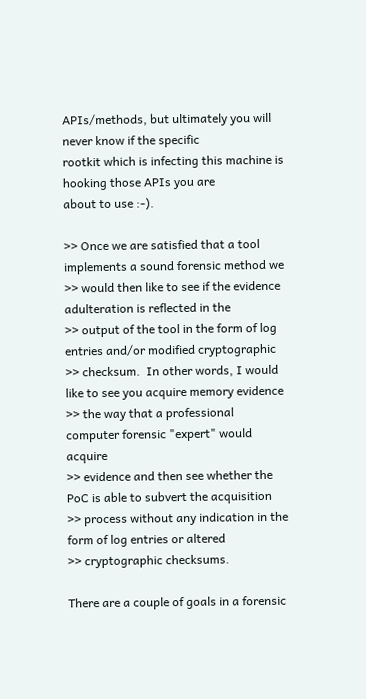APIs/methods, but ultimately you will never know if the specific
rootkit which is infecting this machine is hooking those APIs you are
about to use :-).

>> Once we are satisfied that a tool implements a sound forensic method we
>> would then like to see if the evidence adulteration is reflected in the
>> output of the tool in the form of log entries and/or modified cryptographic
>> checksum.  In other words, I would like to see you acquire memory evidence
>> the way that a professional computer forensic "expert" would acquire
>> evidence and then see whether the PoC is able to subvert the acquisition
>> process without any indication in the form of log entries or altered
>> cryptographic checksums.

There are a couple of goals in a forensic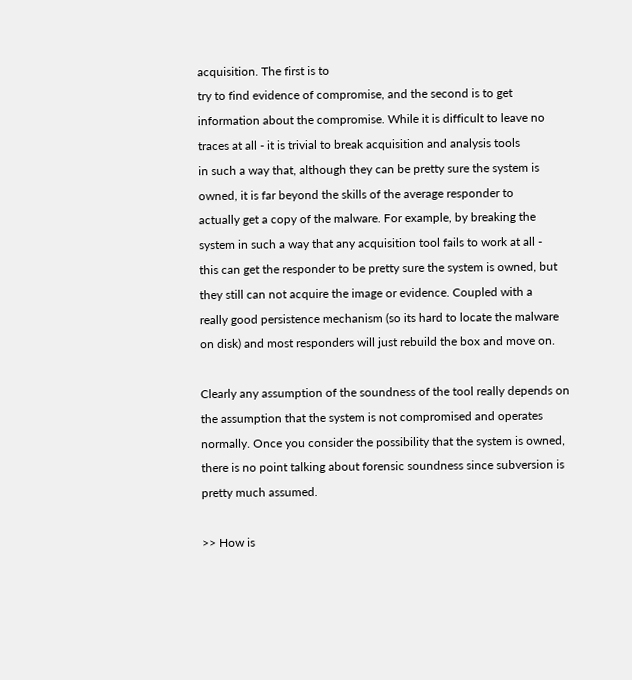acquisition. The first is to
try to find evidence of compromise, and the second is to get
information about the compromise. While it is difficult to leave no
traces at all - it is trivial to break acquisition and analysis tools
in such a way that, although they can be pretty sure the system is
owned, it is far beyond the skills of the average responder to
actually get a copy of the malware. For example, by breaking the
system in such a way that any acquisition tool fails to work at all -
this can get the responder to be pretty sure the system is owned, but
they still can not acquire the image or evidence. Coupled with a
really good persistence mechanism (so its hard to locate the malware
on disk) and most responders will just rebuild the box and move on.

Clearly any assumption of the soundness of the tool really depends on
the assumption that the system is not compromised and operates
normally. Once you consider the possibility that the system is owned,
there is no point talking about forensic soundness since subversion is
pretty much assumed.

>> How is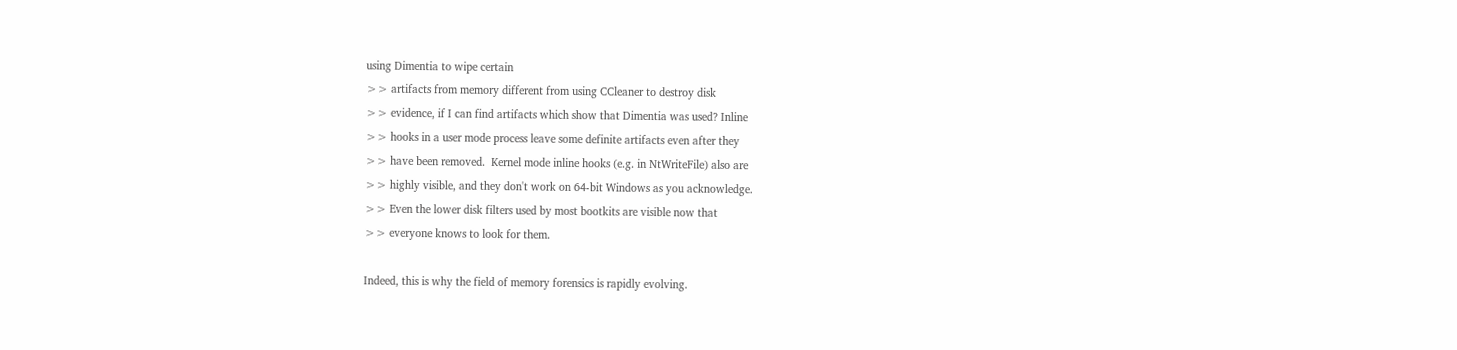using Dimentia to wipe certain
>> artifacts from memory different from using CCleaner to destroy disk
>> evidence, if I can find artifacts which show that Dimentia was used? Inline
>> hooks in a user mode process leave some definite artifacts even after they
>> have been removed.  Kernel mode inline hooks (e.g. in NtWriteFile) also are
>> highly visible, and they don't work on 64-bit Windows as you acknowledge.
>> Even the lower disk filters used by most bootkits are visible now that
>> everyone knows to look for them.

Indeed, this is why the field of memory forensics is rapidly evolving.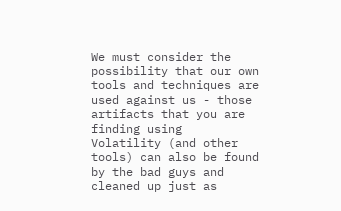We must consider the possibility that our own tools and techniques are
used against us - those artifacts that you are finding using
Volatility (and other tools) can also be found by the bad guys and
cleaned up just as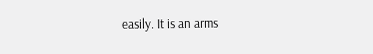easily. It is an arms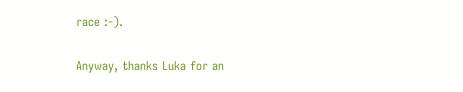race :-).

Anyway, thanks Luka for an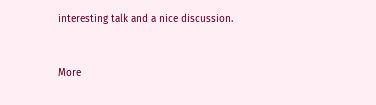interesting talk and a nice discussion.


More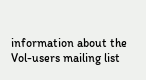information about the Vol-users mailing list